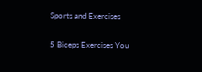Sports and Exercises

5 Biceps Exercises You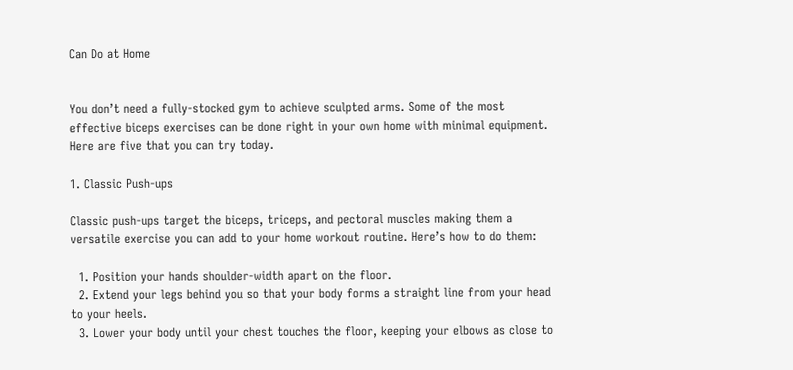Can Do at Home


You don’t need a fully-stocked gym to achieve sculpted arms. Some of the most effective biceps exercises can be done right in your own home with minimal equipment. Here are five that you can try today.

1. Classic Push-ups

Classic push-ups target the biceps, triceps, and pectoral muscles making them a versatile exercise you can add to your home workout routine. Here’s how to do them:

  1. Position your hands shoulder-width apart on the floor.
  2. Extend your legs behind you so that your body forms a straight line from your head to your heels.
  3. Lower your body until your chest touches the floor, keeping your elbows as close to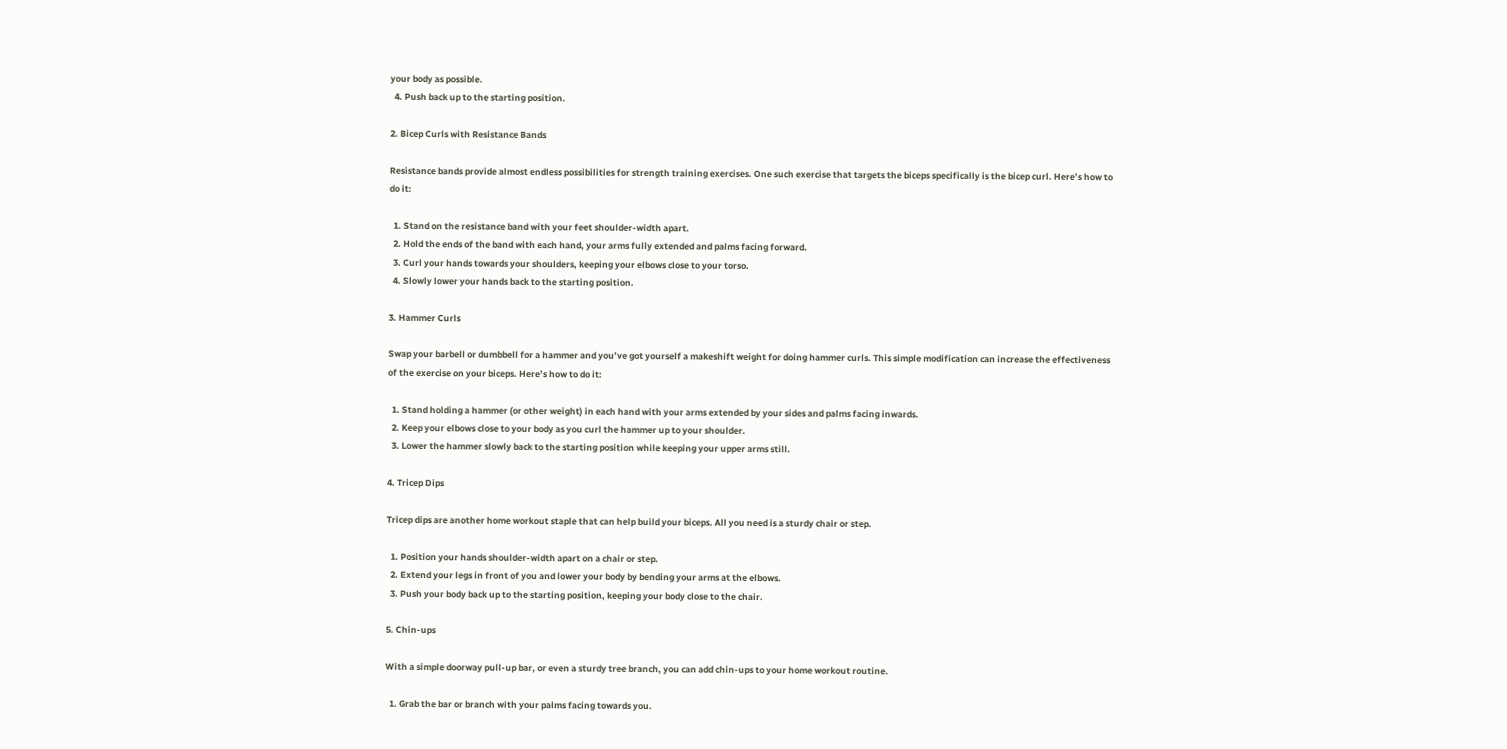your body as possible.
  4. Push back up to the starting position.

2. Bicep Curls with Resistance Bands

Resistance bands provide almost endless possibilities for strength training exercises. One such exercise that targets the biceps specifically is the bicep curl. Here’s how to do it:

  1. Stand on the resistance band with your feet shoulder-width apart.
  2. Hold the ends of the band with each hand, your arms fully extended and palms facing forward.
  3. Curl your hands towards your shoulders, keeping your elbows close to your torso.
  4. Slowly lower your hands back to the starting position.

3. Hammer Curls

Swap your barbell or dumbbell for a hammer and you’ve got yourself a makeshift weight for doing hammer curls. This simple modification can increase the effectiveness of the exercise on your biceps. Here’s how to do it:

  1. Stand holding a hammer (or other weight) in each hand with your arms extended by your sides and palms facing inwards.
  2. Keep your elbows close to your body as you curl the hammer up to your shoulder.
  3. Lower the hammer slowly back to the starting position while keeping your upper arms still.

4. Tricep Dips

Tricep dips are another home workout staple that can help build your biceps. All you need is a sturdy chair or step.

  1. Position your hands shoulder-width apart on a chair or step.
  2. Extend your legs in front of you and lower your body by bending your arms at the elbows.
  3. Push your body back up to the starting position, keeping your body close to the chair.

5. Chin-ups

With a simple doorway pull-up bar, or even a sturdy tree branch, you can add chin-ups to your home workout routine.

  1. Grab the bar or branch with your palms facing towards you.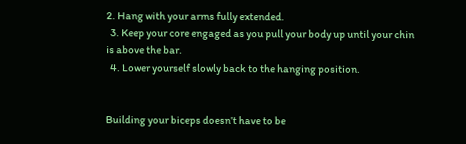2. Hang with your arms fully extended.
  3. Keep your core engaged as you pull your body up until your chin is above the bar.
  4. Lower yourself slowly back to the hanging position.


Building your biceps doesn’t have to be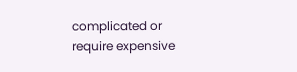complicated or require expensive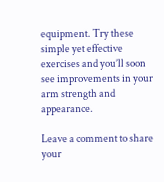equipment. Try these simple yet effective exercises and you’ll soon see improvements in your arm strength and appearance.

Leave a comment to share your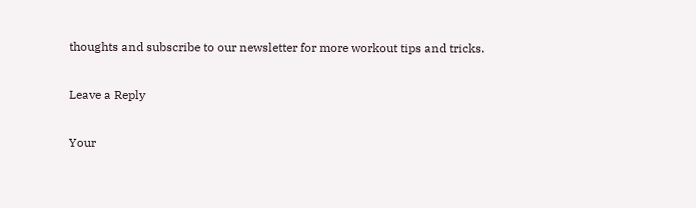thoughts and subscribe to our newsletter for more workout tips and tricks.

Leave a Reply

Your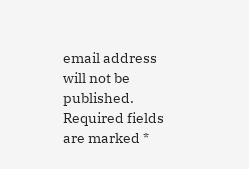email address will not be published. Required fields are marked *